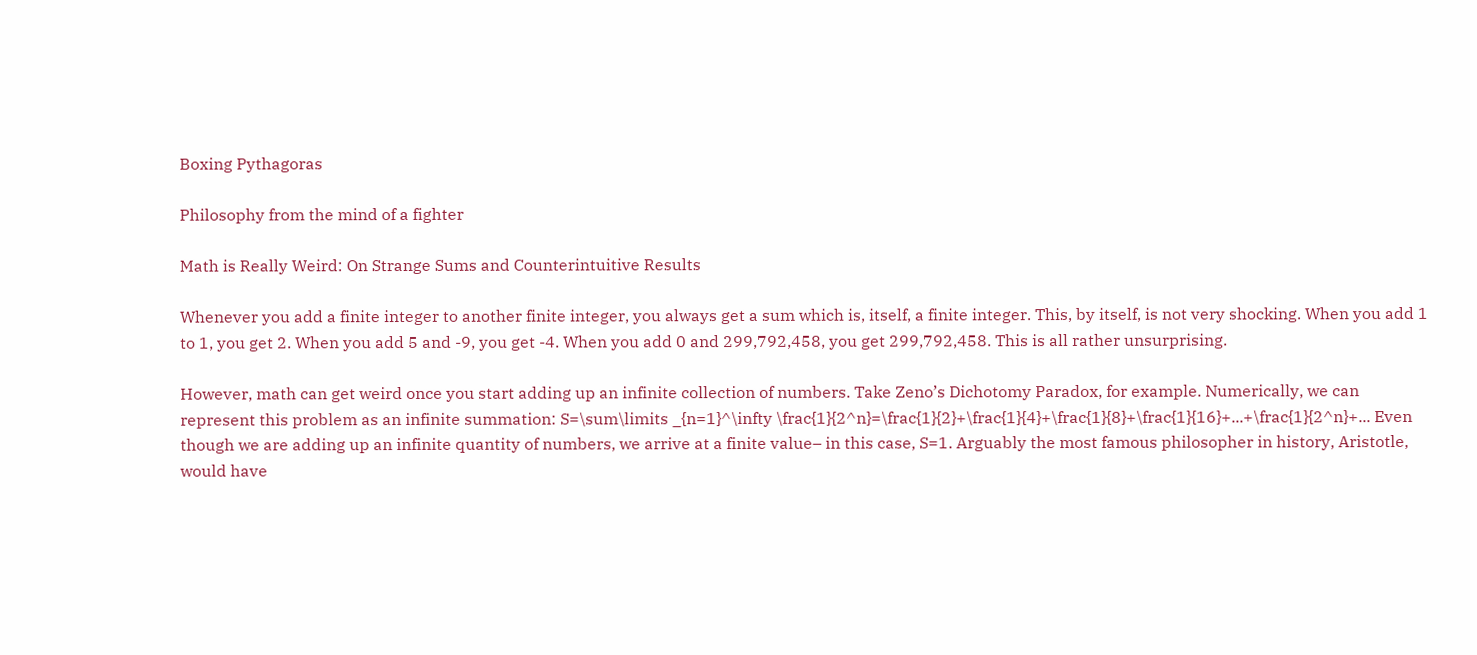Boxing Pythagoras

Philosophy from the mind of a fighter

Math is Really Weird: On Strange Sums and Counterintuitive Results

Whenever you add a finite integer to another finite integer, you always get a sum which is, itself, a finite integer. This, by itself, is not very shocking. When you add 1 to 1, you get 2. When you add 5 and -9, you get -4. When you add 0 and 299,792,458, you get 299,792,458. This is all rather unsurprising.

However, math can get weird once you start adding up an infinite collection of numbers. Take Zeno’s Dichotomy Paradox, for example. Numerically, we can represent this problem as an infinite summation: S=\sum\limits _{n=1}^\infty \frac{1}{2^n}=\frac{1}{2}+\frac{1}{4}+\frac{1}{8}+\frac{1}{16}+...+\frac{1}{2^n}+... Even though we are adding up an infinite quantity of numbers, we arrive at a finite value– in this case, S=1. Arguably the most famous philosopher in history, Aristotle, would have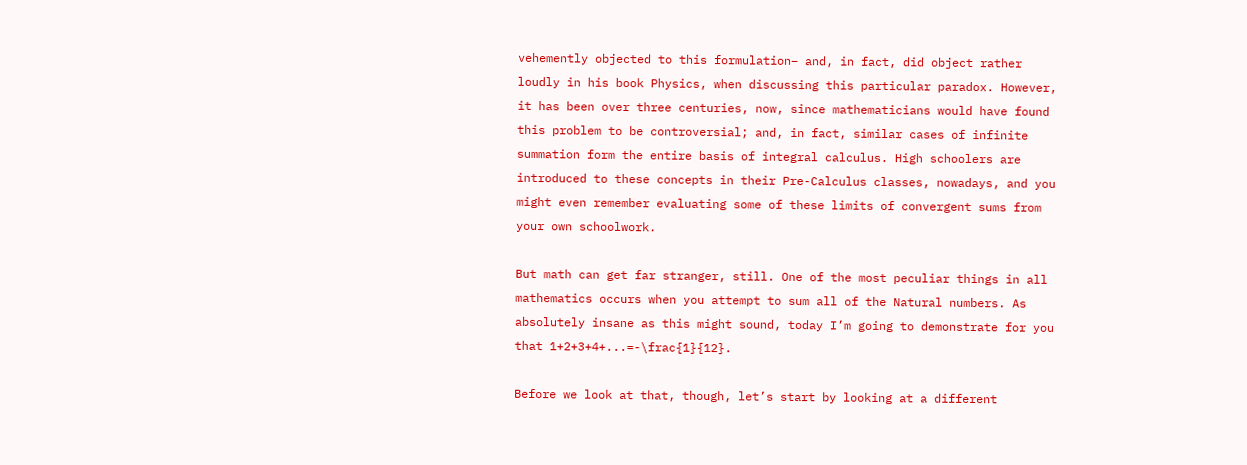vehemently objected to this formulation– and, in fact, did object rather loudly in his book Physics, when discussing this particular paradox. However, it has been over three centuries, now, since mathematicians would have found this problem to be controversial; and, in fact, similar cases of infinite summation form the entire basis of integral calculus. High schoolers are introduced to these concepts in their Pre-Calculus classes, nowadays, and you might even remember evaluating some of these limits of convergent sums from your own schoolwork.

But math can get far stranger, still. One of the most peculiar things in all mathematics occurs when you attempt to sum all of the Natural numbers. As absolutely insane as this might sound, today I’m going to demonstrate for you that 1+2+3+4+...=-\frac{1}{12}.

Before we look at that, though, let’s start by looking at a different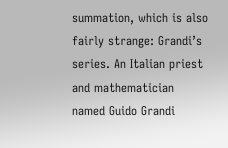summation, which is also fairly strange: Grandi’s series. An Italian priest and mathematician named Guido Grandi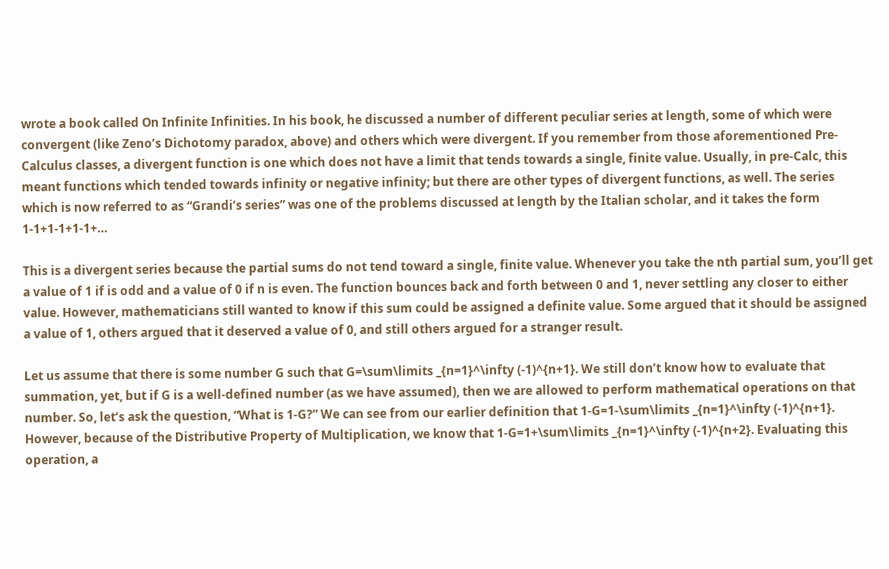wrote a book called On Infinite Infinities. In his book, he discussed a number of different peculiar series at length, some of which were convergent (like Zeno’s Dichotomy paradox, above) and others which were divergent. If you remember from those aforementioned Pre-Calculus classes, a divergent function is one which does not have a limit that tends towards a single, finite value. Usually, in pre-Calc, this meant functions which tended towards infinity or negative infinity; but there are other types of divergent functions, as well. The series which is now referred to as “Grandi’s series” was one of the problems discussed at length by the Italian scholar, and it takes the form 1-1+1-1+1-1+…

This is a divergent series because the partial sums do not tend toward a single, finite value. Whenever you take the nth partial sum, you’ll get a value of 1 if is odd and a value of 0 if n is even. The function bounces back and forth between 0 and 1, never settling any closer to either value. However, mathematicians still wanted to know if this sum could be assigned a definite value. Some argued that it should be assigned a value of 1, others argued that it deserved a value of 0, and still others argued for a stranger result.

Let us assume that there is some number G such that G=\sum\limits _{n=1}^\infty (-1)^{n+1}. We still don’t know how to evaluate that summation, yet, but if G is a well-defined number (as we have assumed), then we are allowed to perform mathematical operations on that number. So, let’s ask the question, “What is 1-G?” We can see from our earlier definition that 1-G=1-\sum\limits _{n=1}^\infty (-1)^{n+1}. However, because of the Distributive Property of Multiplication, we know that 1-G=1+\sum\limits _{n=1}^\infty (-1)^{n+2}. Evaluating this operation, a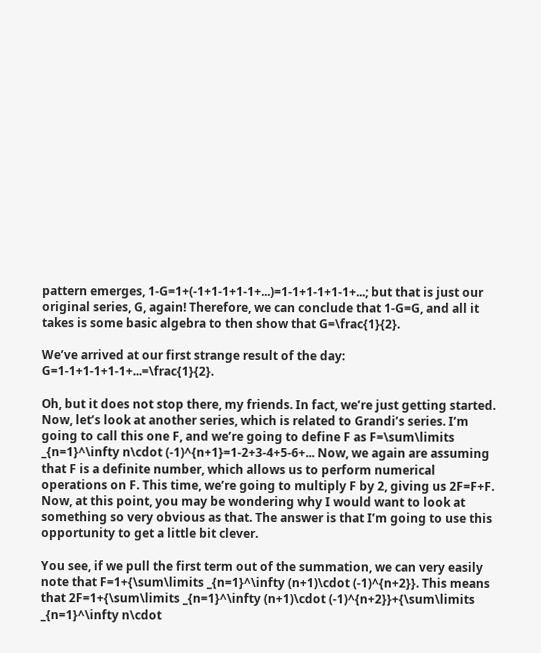pattern emerges, 1-G=1+(-1+1-1+1-1+...)=1-1+1-1+1-1+...; but that is just our original series, G, again! Therefore, we can conclude that 1-G=G, and all it takes is some basic algebra to then show that G=\frac{1}{2}.

We’ve arrived at our first strange result of the day: G=1-1+1-1+1-1+...=\frac{1}{2}.

Oh, but it does not stop there, my friends. In fact, we’re just getting started. Now, let’s look at another series, which is related to Grandi’s series. I’m going to call this one F, and we’re going to define F as F=\sum\limits _{n=1}^\infty n\cdot (-1)^{n+1}=1-2+3-4+5-6+... Now, we again are assuming that F is a definite number, which allows us to perform numerical operations on F. This time, we’re going to multiply F by 2, giving us 2F=F+F. Now, at this point, you may be wondering why I would want to look at something so very obvious as that. The answer is that I’m going to use this opportunity to get a little bit clever.

You see, if we pull the first term out of the summation, we can very easily note that F=1+{\sum\limits _{n=1}^\infty (n+1)\cdot (-1)^{n+2}}. This means that 2F=1+{\sum\limits _{n=1}^\infty (n+1)\cdot (-1)^{n+2}}+{\sum\limits _{n=1}^\infty n\cdot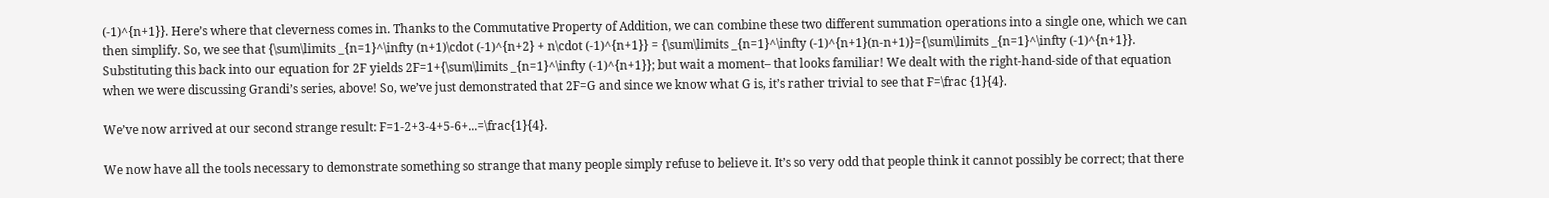(-1)^{n+1}}. Here’s where that cleverness comes in. Thanks to the Commutative Property of Addition, we can combine these two different summation operations into a single one, which we can then simplify. So, we see that {\sum\limits _{n=1}^\infty (n+1)\cdot (-1)^{n+2} + n\cdot (-1)^{n+1}} = {\sum\limits _{n=1}^\infty (-1)^{n+1}(n-n+1)}={\sum\limits _{n=1}^\infty (-1)^{n+1}}. Substituting this back into our equation for 2F yields 2F=1+{\sum\limits _{n=1}^\infty (-1)^{n+1}}; but wait a moment– that looks familiar! We dealt with the right-hand-side of that equation when we were discussing Grandi’s series, above! So, we’ve just demonstrated that 2F=G and since we know what G is, it’s rather trivial to see that F=\frac {1}{4}.

We’ve now arrived at our second strange result: F=1-2+3-4+5-6+...=\frac{1}{4}.

We now have all the tools necessary to demonstrate something so strange that many people simply refuse to believe it. It’s so very odd that people think it cannot possibly be correct; that there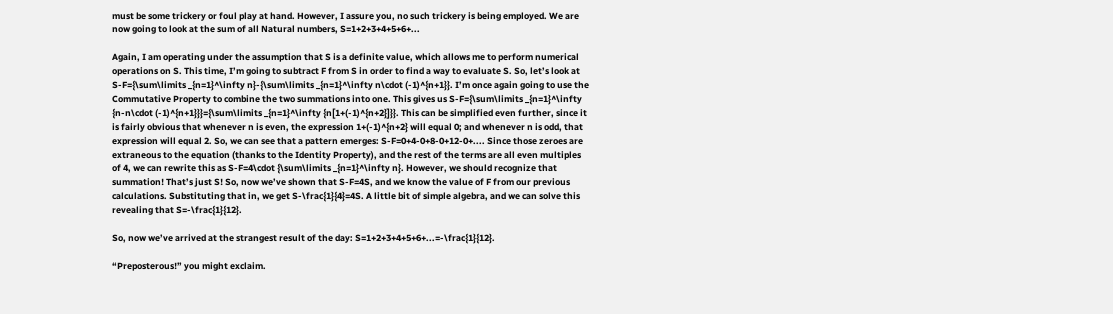must be some trickery or foul play at hand. However, I assure you, no such trickery is being employed. We are now going to look at the sum of all Natural numbers, S=1+2+3+4+5+6+...

Again, I am operating under the assumption that S is a definite value, which allows me to perform numerical operations on S. This time, I’m going to subtract F from S in order to find a way to evaluate S. So, let’s look at S-F={\sum\limits _{n=1}^\infty n}-{\sum\limits _{n=1}^\infty n\cdot (-1)^{n+1}}. I’m once again going to use the Commutative Property to combine the two summations into one. This gives us S-F={\sum\limits _{n=1}^\infty {n-n\cdot (-1)^{n+1}}}={\sum\limits _{n=1}^\infty {n[1+(-1)^{n+2}]}}. This can be simplified even further, since it is fairly obvious that whenever n is even, the expression 1+(-1)^{n+2} will equal 0; and whenever n is odd, that expression will equal 2. So, we can see that a pattern emerges: S-F=0+4-0+8-0+12-0+.... Since those zeroes are extraneous to the equation (thanks to the Identity Property), and the rest of the terms are all even multiples of 4, we can rewrite this as S-F=4\cdot {\sum\limits _{n=1}^\infty n}. However, we should recognize that summation! That’s just S! So, now we’ve shown that S-F=4S, and we know the value of F from our previous calculations. Substituting that in, we get S-\frac{1}{4}=4S. A little bit of simple algebra, and we can solve this revealing that S=-\frac{1}{12}.

So, now we’ve arrived at the strangest result of the day: S=1+2+3+4+5+6+...=-\frac{1}{12}.

“Preposterous!” you might exclaim.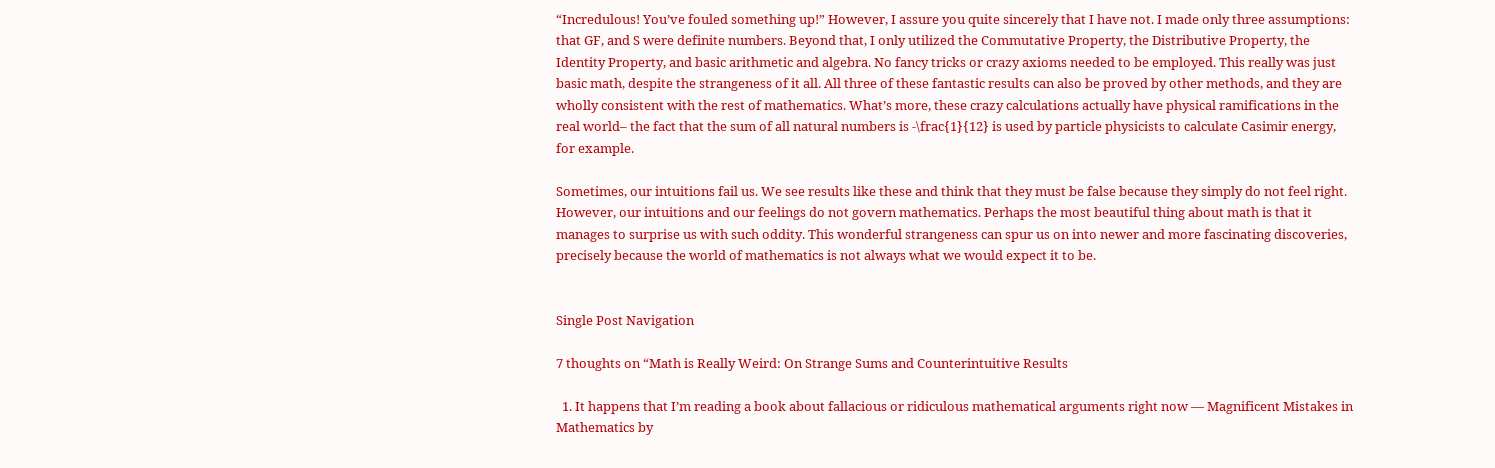“Incredulous! You’ve fouled something up!” However, I assure you quite sincerely that I have not. I made only three assumptions: that GF, and S were definite numbers. Beyond that, I only utilized the Commutative Property, the Distributive Property, the Identity Property, and basic arithmetic and algebra. No fancy tricks or crazy axioms needed to be employed. This really was just basic math, despite the strangeness of it all. All three of these fantastic results can also be proved by other methods, and they are wholly consistent with the rest of mathematics. What’s more, these crazy calculations actually have physical ramifications in the real world– the fact that the sum of all natural numbers is -\frac{1}{12} is used by particle physicists to calculate Casimir energy, for example.

Sometimes, our intuitions fail us. We see results like these and think that they must be false because they simply do not feel right. However, our intuitions and our feelings do not govern mathematics. Perhaps the most beautiful thing about math is that it manages to surprise us with such oddity. This wonderful strangeness can spur us on into newer and more fascinating discoveries, precisely because the world of mathematics is not always what we would expect it to be.


Single Post Navigation

7 thoughts on “Math is Really Weird: On Strange Sums and Counterintuitive Results

  1. It happens that I’m reading a book about fallacious or ridiculous mathematical arguments right now — Magnificent Mistakes in Mathematics by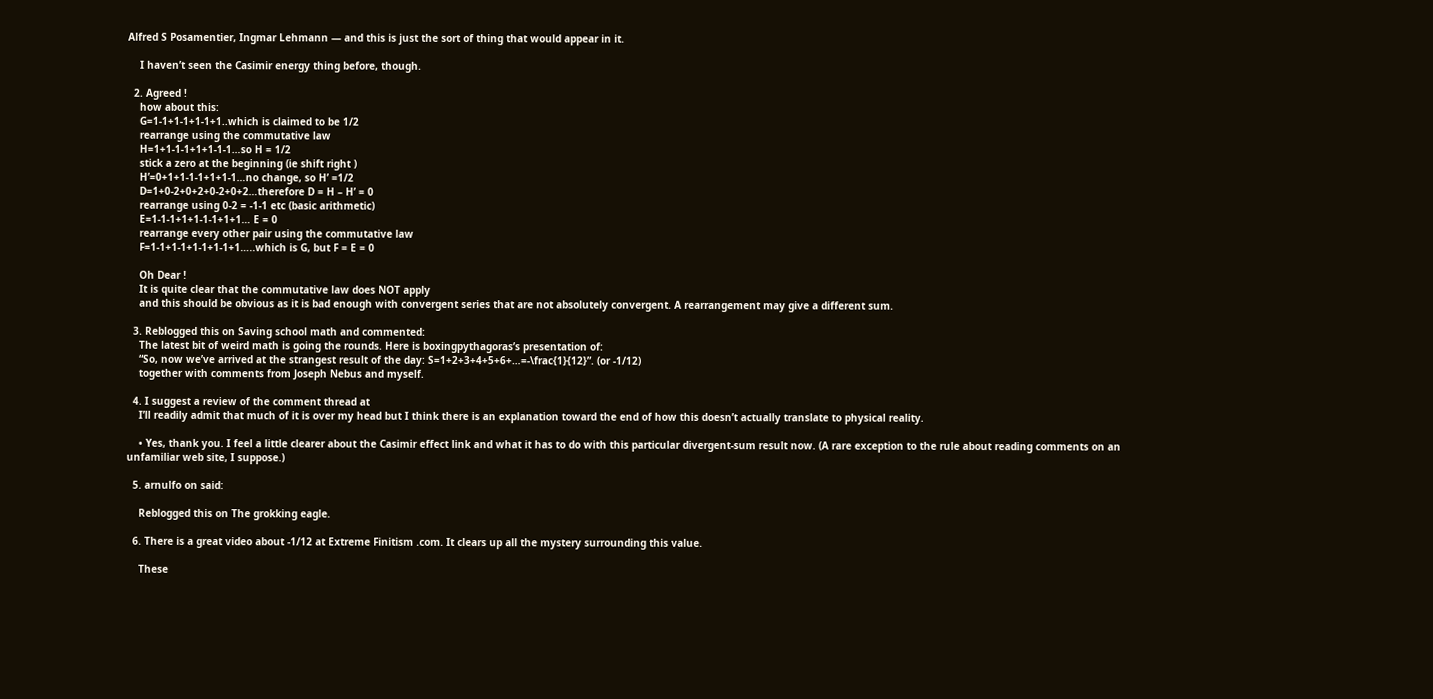Alfred S Posamentier, Ingmar Lehmann — and this is just the sort of thing that would appear in it.

    I haven’t seen the Casimir energy thing before, though.

  2. Agreed !
    how about this:
    G=1-1+1-1+1-1+1..which is claimed to be 1/2
    rearrange using the commutative law
    H=1+1-1-1+1+1-1-1…so H = 1/2
    stick a zero at the beginning (ie shift right )
    H’=0+1+1-1-1+1+1-1…no change, so H’ =1/2
    D=1+0-2+0+2+0-2+0+2…therefore D = H – H’ = 0
    rearrange using 0-2 = -1-1 etc (basic arithmetic)
    E=1-1-1+1+1-1-1+1+1… E = 0
    rearrange every other pair using the commutative law
    F=1-1+1-1+1-1+1-1+1…..which is G, but F = E = 0

    Oh Dear !
    It is quite clear that the commutative law does NOT apply
    and this should be obvious as it is bad enough with convergent series that are not absolutely convergent. A rearrangement may give a different sum.

  3. Reblogged this on Saving school math and commented:
    The latest bit of weird math is going the rounds. Here is boxingpythagoras’s presentation of:
    “So, now we’ve arrived at the strangest result of the day: S=1+2+3+4+5+6+…=-\frac{1}{12}”. (or -1/12)
    together with comments from Joseph Nebus and myself.

  4. I suggest a review of the comment thread at
    I’ll readily admit that much of it is over my head but I think there is an explanation toward the end of how this doesn’t actually translate to physical reality.

    • Yes, thank you. I feel a little clearer about the Casimir effect link and what it has to do with this particular divergent-sum result now. (A rare exception to the rule about reading comments on an unfamiliar web site, I suppose.)

  5. arnulfo on said:

    Reblogged this on The grokking eagle.

  6. There is a great video about -1/12 at Extreme Finitism .com. It clears up all the mystery surrounding this value.

    These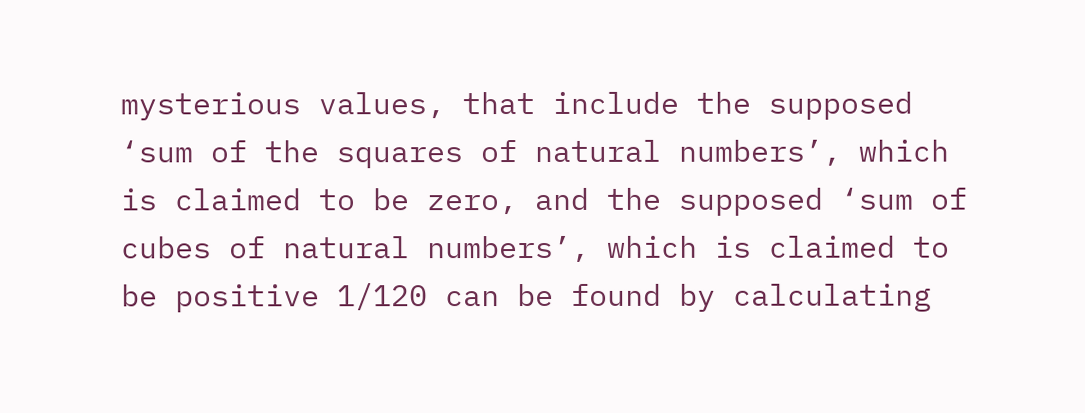mysterious values, that include the supposed ‘sum of the squares of natural numbers’, which is claimed to be zero, and the supposed ‘sum of cubes of natural numbers’, which is claimed to be positive 1/120 can be found by calculating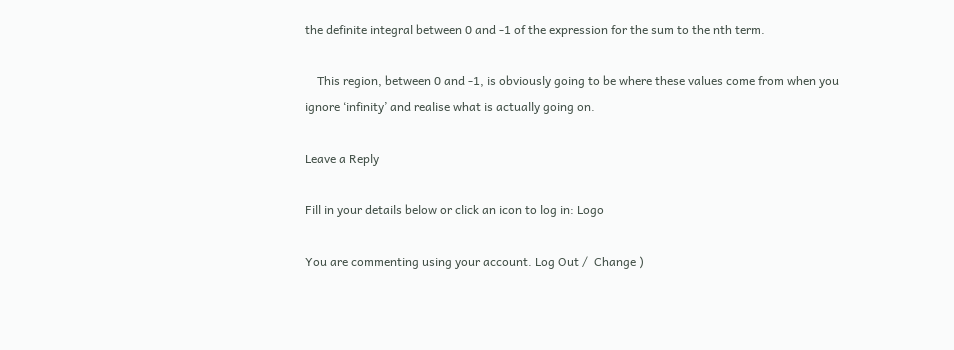the definite integral between 0 and -1 of the expression for the sum to the nth term.

    This region, between 0 and -1, is obviously going to be where these values come from when you ignore ‘infinity’ and realise what is actually going on.

Leave a Reply

Fill in your details below or click an icon to log in: Logo

You are commenting using your account. Log Out /  Change )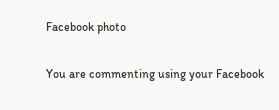Facebook photo

You are commenting using your Facebook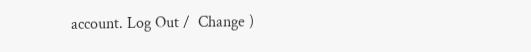account. Log Out /  Change )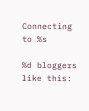Connecting to %s

%d bloggers like this: